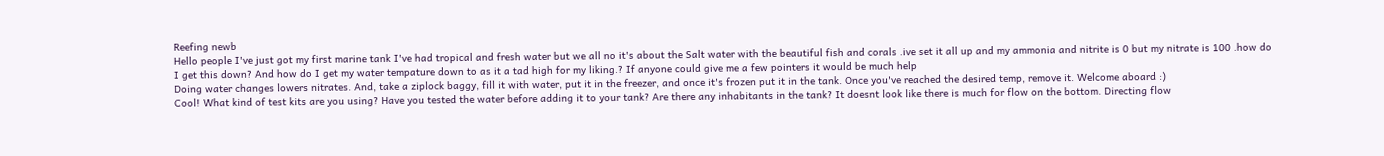Reefing newb
Hello people I've just got my first marine tank I've had tropical and fresh water but we all no it's about the Salt water with the beautiful fish and corals .ive set it all up and my ammonia and nitrite is 0 but my nitrate is 100 .how do I get this down? And how do I get my water tempature down to as it a tad high for my liking.? If anyone could give me a few pointers it would be much help
Doing water changes lowers nitrates. And, take a ziplock baggy, fill it with water, put it in the freezer, and once it's frozen put it in the tank. Once you've reached the desired temp, remove it. Welcome aboard :)
Cool! What kind of test kits are you using? Have you tested the water before adding it to your tank? Are there any inhabitants in the tank? It doesnt look like there is much for flow on the bottom. Directing flow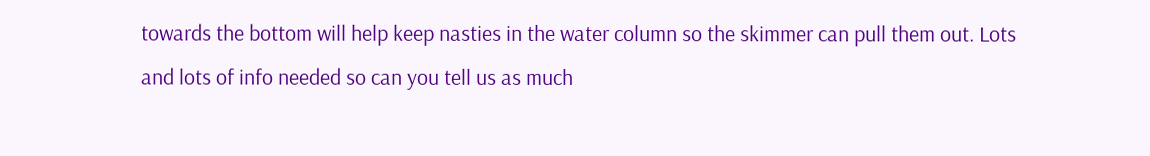towards the bottom will help keep nasties in the water column so the skimmer can pull them out. Lots and lots of info needed so can you tell us as much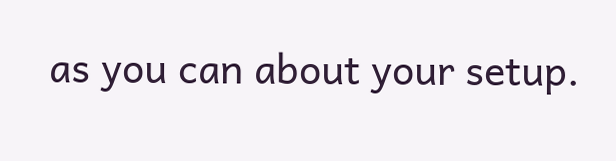as you can about your setup.